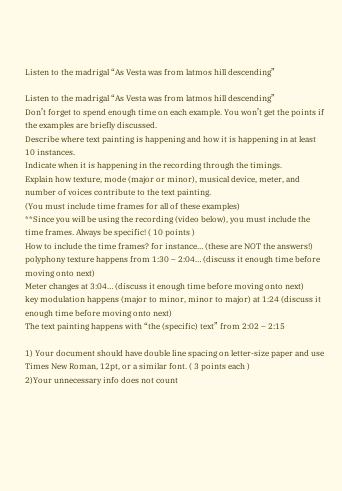Listen to the madrigal “As Vesta was from latmos hill descending”

Listen to the madrigal “As Vesta was from latmos hill descending”
Don’t forget to spend enough time on each example. You won’t get the points if the examples are briefly discussed.
Describe where text painting is happening and how it is happening in at least 10 instances.
Indicate when it is happening in the recording through the timings.
Explain how texture, mode (major or minor), musical device, meter, and number of voices contribute to the text painting.
(You must include time frames for all of these examples)
**Since you will be using the recording (video below), you must include the time frames. Always be specific! ( 10 points )
How to include the time frames? for instance… (these are NOT the answers!)
polyphony texture happens from 1:30 – 2:04… (discuss it enough time before moving onto next)
Meter changes at 3:04… (discuss it enough time before moving onto next)
key modulation happens (major to minor, minor to major) at 1:24 (discuss it enough time before moving onto next)
The text painting happens with “the (specific) text” from 2:02 – 2:15

1) Your document should have double line spacing on letter-size paper and use Times New Roman, 12pt, or a similar font. ( 3 points each )
2)Your unnecessary info does not count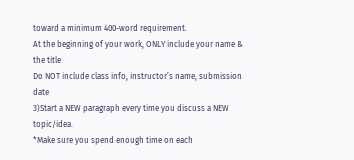toward a minimum 400-word requirement.
At the beginning of your work, ONLY include your name & the title
Do NOT include class info, instructor’s name, submission date
3)Start a NEW paragraph every time you discuss a NEW topic/idea.
*Make sure you spend enough time on each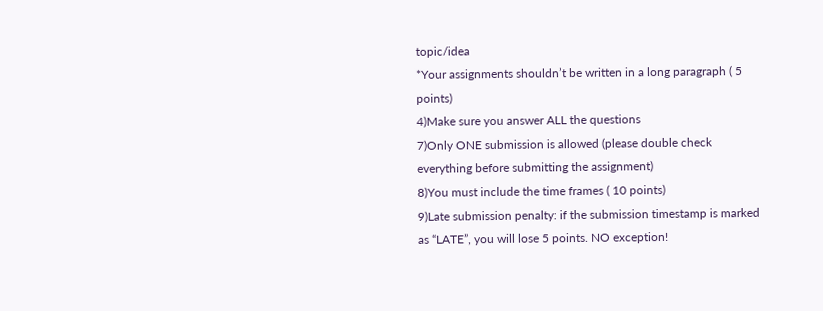topic/idea
*Your assignments shouldn’t be written in a long paragraph ( 5 points)
4)Make sure you answer ALL the questions
7)Only ONE submission is allowed (please double check everything before submitting the assignment)
8)You must include the time frames ( 10 points)
9)Late submission penalty: if the submission timestamp is marked as “LATE”, you will lose 5 points. NO exception!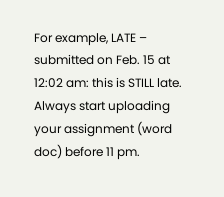For example, LATE – submitted on Feb. 15 at 12:02 am: this is STILL late. Always start uploading your assignment (word doc) before 11 pm.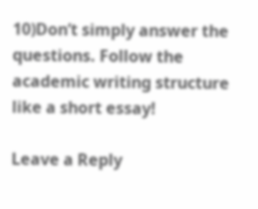10)Don’t simply answer the questions. Follow the academic writing structure like a short essay!

Leave a Reply